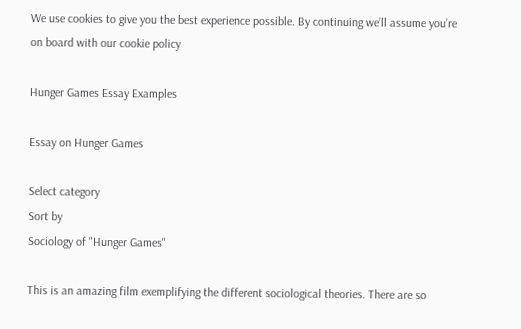We use cookies to give you the best experience possible. By continuing we’ll assume you’re on board with our cookie policy

Hunger Games Essay Examples

Essay on Hunger Games

Select category
Sort by
Sociology of "Hunger Games"

This is an amazing film exemplifying the different sociological theories. There are so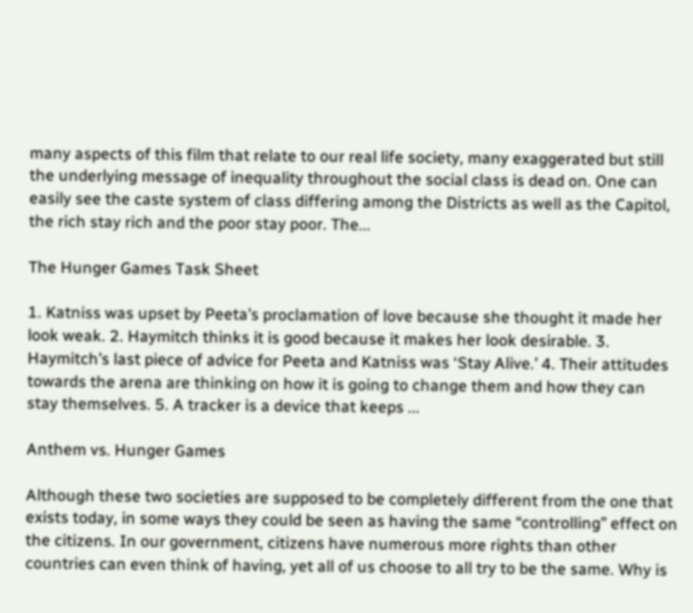many aspects of this film that relate to our real life society, many exaggerated but still the underlying message of inequality throughout the social class is dead on. One can easily see the caste system of class differing among the Districts as well as the Capitol, the rich stay rich and the poor stay poor. The...

The Hunger Games Task Sheet

1. Katniss was upset by Peeta’s proclamation of love because she thought it made her look weak. 2. Haymitch thinks it is good because it makes her look desirable. 3. Haymitch’s last piece of advice for Peeta and Katniss was ‘Stay Alive.’ 4. Their attitudes towards the arena are thinking on how it is going to change them and how they can stay themselves. 5. A tracker is a device that keeps ...

Anthem vs. Hunger Games

Although these two societies are supposed to be completely different from the one that exists today, in some ways they could be seen as having the same “controlling” effect on the citizens. In our government, citizens have numerous more rights than other countries can even think of having, yet all of us choose to all try to be the same. Why is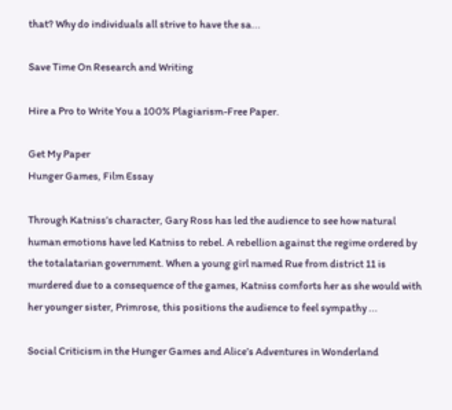that? Why do individuals all strive to have the sa...

Save Time On Research and Writing

Hire a Pro to Write You a 100% Plagiarism-Free Paper.

Get My Paper
Hunger Games, Film Essay

Through Katniss’s character, Gary Ross has led the audience to see how natural human emotions have led Katniss to rebel. A rebellion against the regime ordered by the totalatarian government. When a young girl named Rue from district 11 is murdered due to a consequence of the games, Katniss comforts her as she would with her younger sister, Primrose, this positions the audience to feel sympathy ...

Social Criticism in the Hunger Games and Alice’s Adventures in Wonderland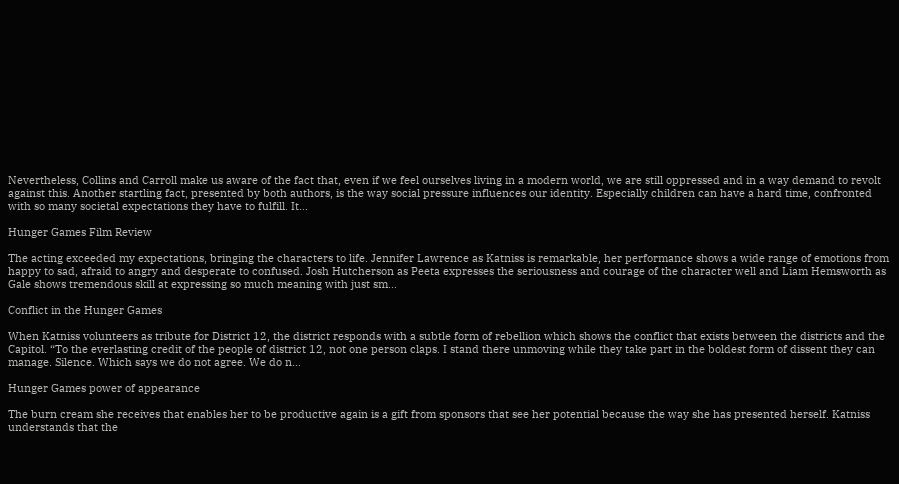Nevertheless, Collins and Carroll make us aware of the fact that, even if we feel ourselves living in a modern world, we are still oppressed and in a way demand to revolt against this. Another startling fact, presented by both authors, is the way social pressure influences our identity. Especially children can have a hard time, confronted with so many societal expectations they have to fulfill. It...

Hunger Games Film Review

The acting exceeded my expectations, bringing the characters to life. Jennifer Lawrence as Katniss is remarkable, her performance shows a wide range of emotions from happy to sad, afraid to angry and desperate to confused. Josh Hutcherson as Peeta expresses the seriousness and courage of the character well and Liam Hemsworth as Gale shows tremendous skill at expressing so much meaning with just sm...

Conflict in the Hunger Games

When Katniss volunteers as tribute for District 12, the district responds with a subtle form of rebellion which shows the conflict that exists between the districts and the Capitol. “To the everlasting credit of the people of district 12, not one person claps. I stand there unmoving while they take part in the boldest form of dissent they can manage. Silence. Which says we do not agree. We do n...

Hunger Games power of appearance

The burn cream she receives that enables her to be productive again is a gift from sponsors that see her potential because the way she has presented herself. Katniss understands that the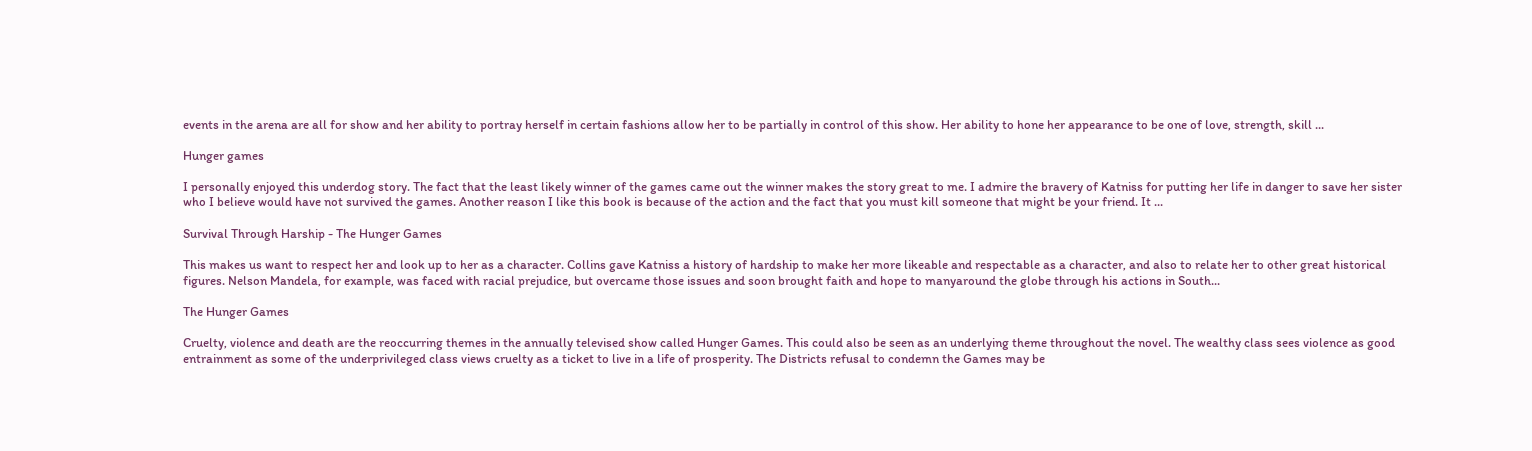events in the arena are all for show and her ability to portray herself in certain fashions allow her to be partially in control of this show. Her ability to hone her appearance to be one of love, strength, skill ...

Hunger games

I personally enjoyed this underdog story. The fact that the least likely winner of the games came out the winner makes the story great to me. I admire the bravery of Katniss for putting her life in danger to save her sister who I believe would have not survived the games. Another reason I like this book is because of the action and the fact that you must kill someone that might be your friend. It ...

Survival Through Harship - The Hunger Games

This makes us want to respect her and look up to her as a character. Collins gave Katniss a history of hardship to make her more likeable and respectable as a character, and also to relate her to other great historical figures. Nelson Mandela, for example, was faced with racial prejudice, but overcame those issues and soon brought faith and hope to manyaround the globe through his actions in South...

The Hunger Games

Cruelty, violence and death are the reoccurring themes in the annually televised show called Hunger Games. This could also be seen as an underlying theme throughout the novel. The wealthy class sees violence as good entrainment as some of the underprivileged class views cruelty as a ticket to live in a life of prosperity. The Districts refusal to condemn the Games may be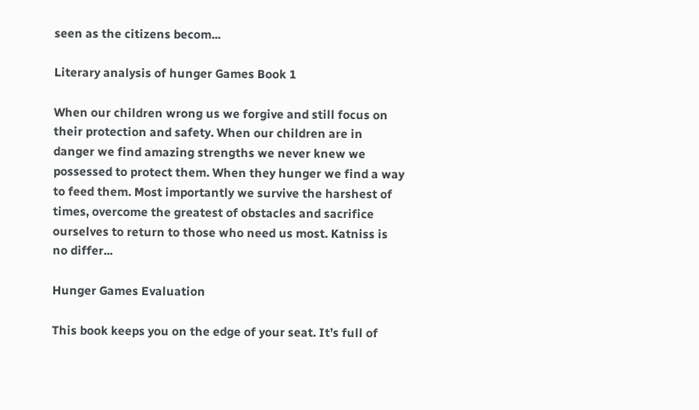seen as the citizens becom...

Literary analysis of hunger Games Book 1

When our children wrong us we forgive and still focus on their protection and safety. When our children are in danger we find amazing strengths we never knew we possessed to protect them. When they hunger we find a way to feed them. Most importantly we survive the harshest of times, overcome the greatest of obstacles and sacrifice ourselves to return to those who need us most. Katniss is no differ...

Hunger Games Evaluation

This book keeps you on the edge of your seat. It’s full of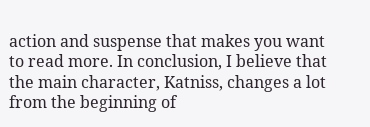action and suspense that makes you want to read more. In conclusion, I believe that the main character, Katniss, changes a lot from the beginning of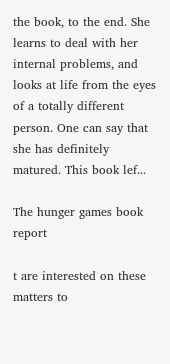the book, to the end. She learns to deal with her internal problems, and looks at life from the eyes of a totally different person. One can say that she has definitely matured. This book lef...

The hunger games book report

t are interested on these matters to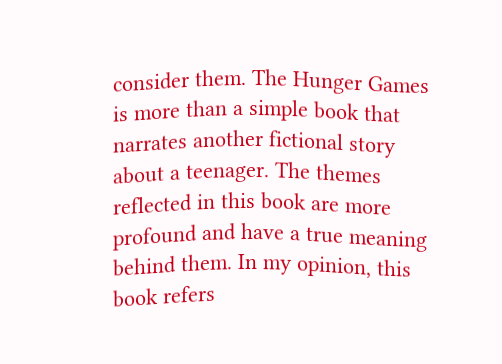consider them. The Hunger Games is more than a simple book that narrates another fictional story about a teenager. The themes reflected in this book are more profound and have a true meaning behind them. In my opinion, this book refers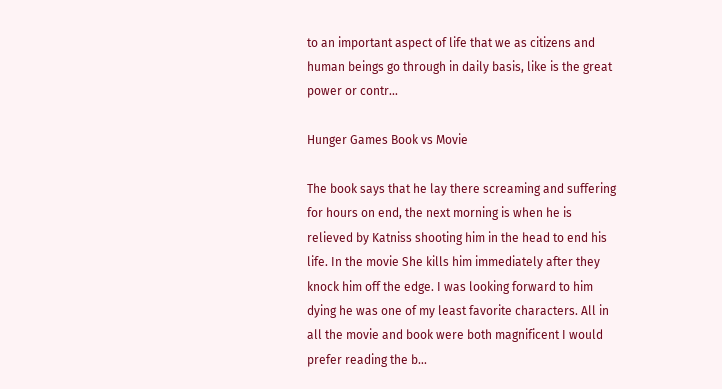to an important aspect of life that we as citizens and human beings go through in daily basis, like is the great power or contr...

Hunger Games Book vs Movie

The book says that he lay there screaming and suffering for hours on end, the next morning is when he is relieved by Katniss shooting him in the head to end his life. In the movie She kills him immediately after they knock him off the edge. I was looking forward to him dying he was one of my least favorite characters. All in all the movie and book were both magnificent I would prefer reading the b...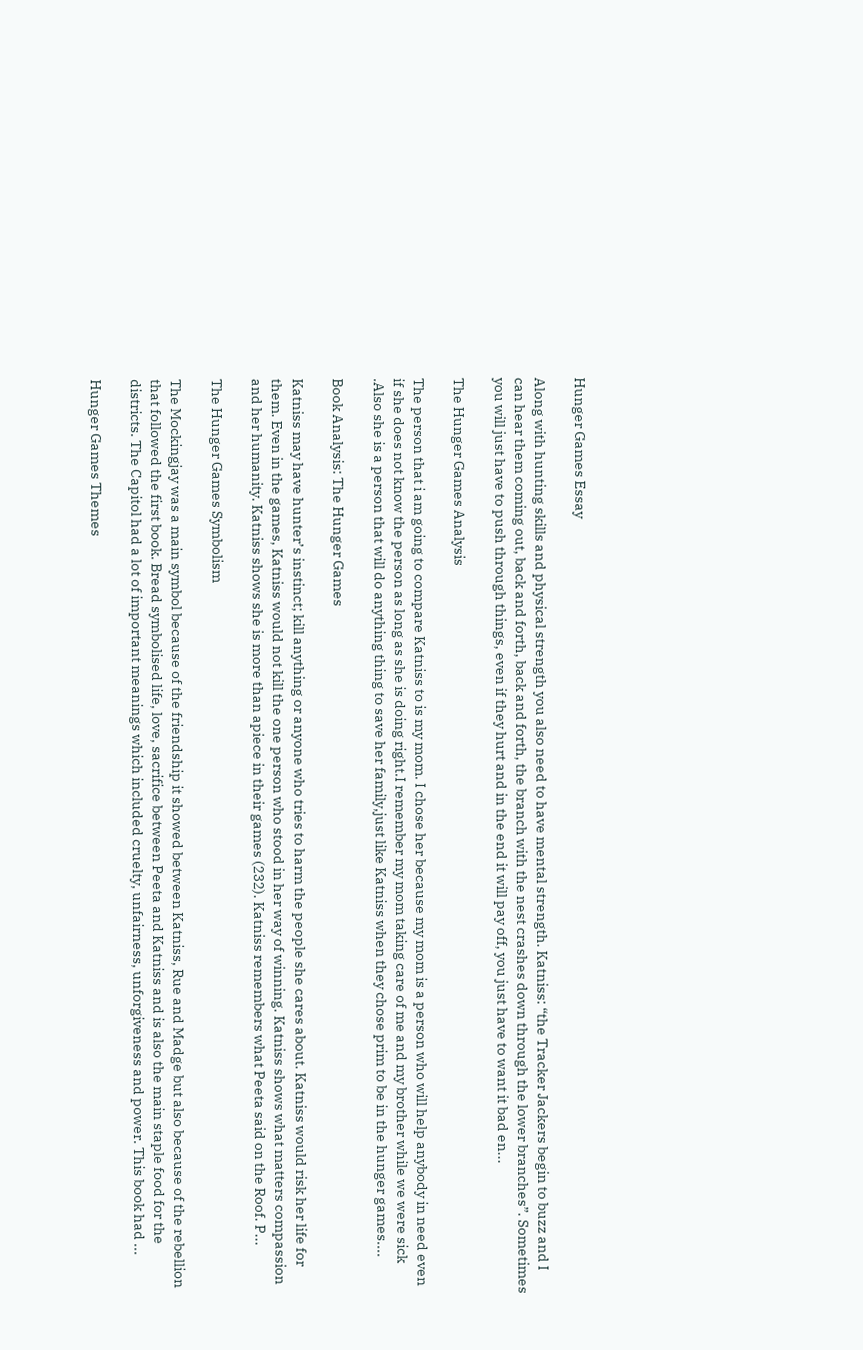Hunger Games Essay

Along with hunting skills and physical strength you also need to have mental strength. Katniss: “the Tracker Jackers begin to buzz and I can hear them coming out, back and forth, back and forth, the branch with the nest crashes down through the lower branches”. Sometimes you will just have to push through things, even if they hurt and in the end it will pay off, you just have to want it bad en...

The Hunger Games Analysis

The person that i am going to compare Katniss to is my mom. I chose her because my mom is a person who will help anybody in need even if she does not know the person as long as she is doing right.I remember my mom taking care of me and my brother while we were sick .Also she is a person that will do anything thing to save her family,just like Katniss when they chose prim to be in the hunger games....

Book Analysis: The Hunger Games

Katniss may have hunter’s instinct; kill anything or anyone who tries to harm the people she cares about. Katniss would risk her life for them. Even in the games, Katniss would not kill the one person who stood in her way of winning. Katniss shows what matters compassion and her humanity. Katniss shows she is more than apiece in their games (232). Katniss remembers what Peeta said on the Roof. P...

The Hunger Games Symbolism

The Mockingjay was a main symbol because of the friendship it showed between Katniss, Rue and Madge but also because of the rebellion that followed the first book. Bread symbolised life, love, sacrifice between Peeta and Katniss and is also the main staple food for the districts. The Capitol had a lot of important meanings which included cruelty, unfairness, unforgiveness and power. This book had ...

Hunger Games Themes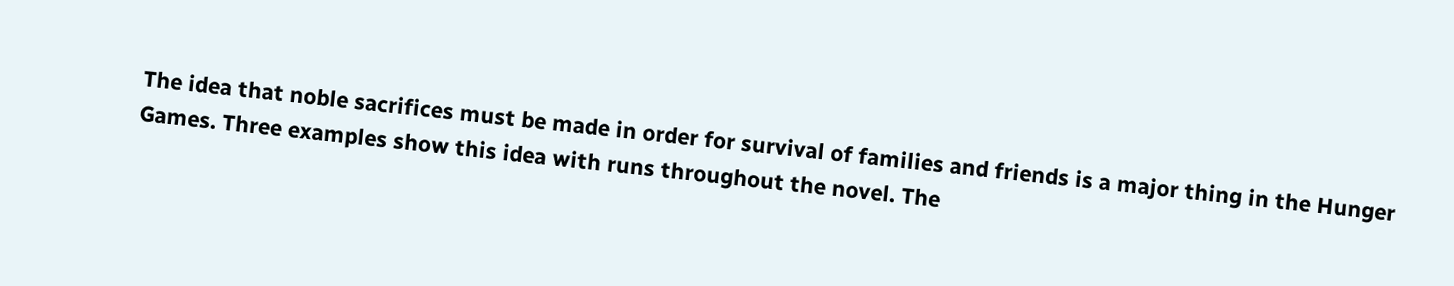The idea that noble sacrifices must be made in order for survival of families and friends is a major thing in the Hunger Games. Three examples show this idea with runs throughout the novel. The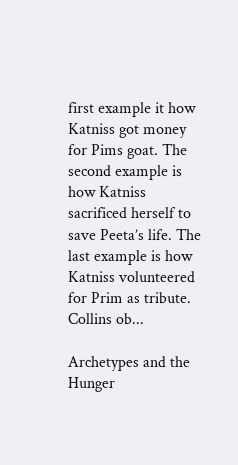first example it how Katniss got money for Pims goat. The second example is how Katniss sacrificed herself to save Peeta’s life. The last example is how Katniss volunteered for Prim as tribute. Collins ob...

Archetypes and the Hunger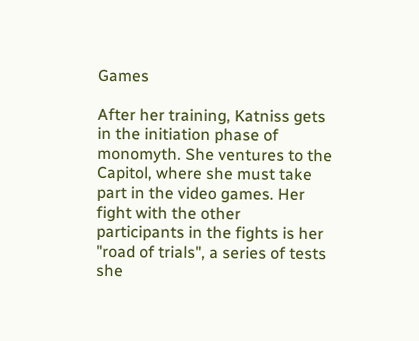Games

After her training, Katniss gets in the initiation phase of monomyth. She ventures to the Capitol, where she must take part in the video games. Her fight with the other participants in the fights is her "road of trials", a series of tests she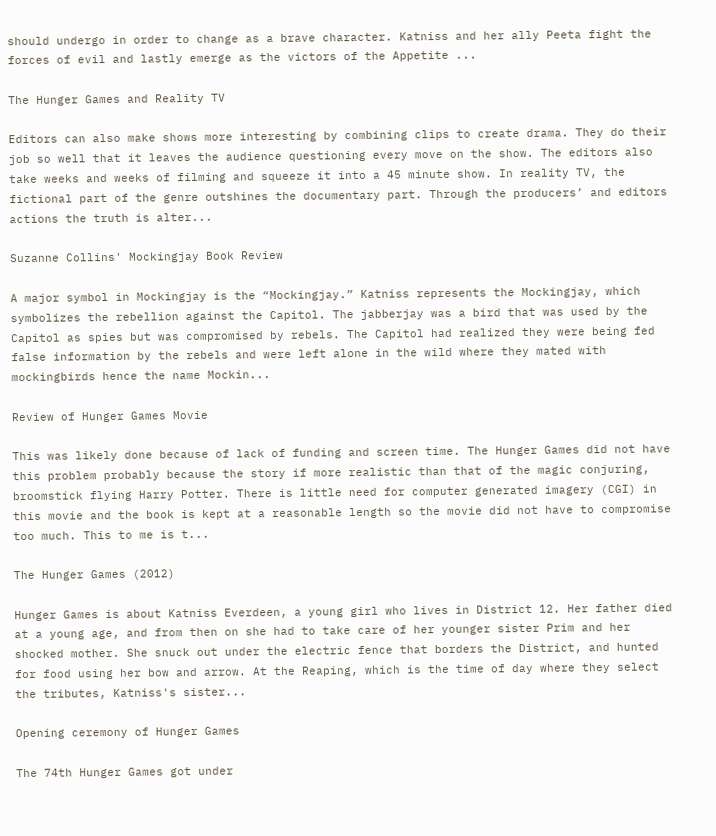should undergo in order to change as a brave character. Katniss and her ally Peeta fight the forces of evil and lastly emerge as the victors of the Appetite ...

The Hunger Games and Reality TV

Editors can also make shows more interesting by combining clips to create drama. They do their job so well that it leaves the audience questioning every move on the show. The editors also take weeks and weeks of filming and squeeze it into a 45 minute show. In reality TV, the fictional part of the genre outshines the documentary part. Through the producers’ and editors actions the truth is alter...

Suzanne Collins' Mockingjay Book Review

A major symbol in Mockingjay is the “Mockingjay.” Katniss represents the Mockingjay, which symbolizes the rebellion against the Capitol. The jabberjay was a bird that was used by the Capitol as spies but was compromised by rebels. The Capitol had realized they were being fed false information by the rebels and were left alone in the wild where they mated with mockingbirds hence the name Mockin...

Review of Hunger Games Movie

This was likely done because of lack of funding and screen time. The Hunger Games did not have this problem probably because the story if more realistic than that of the magic conjuring, broomstick flying Harry Potter. There is little need for computer generated imagery (CGI) in this movie and the book is kept at a reasonable length so the movie did not have to compromise too much. This to me is t...

The Hunger Games (2012)

Hunger Games is about Katniss Everdeen, a young girl who lives in District 12. Her father died at a young age, and from then on she had to take care of her younger sister Prim and her shocked mother. She snuck out under the electric fence that borders the District, and hunted for food using her bow and arrow. At the Reaping, which is the time of day where they select the tributes, Katniss's sister...

Opening ceremony of Hunger Games

The 74th Hunger Games got under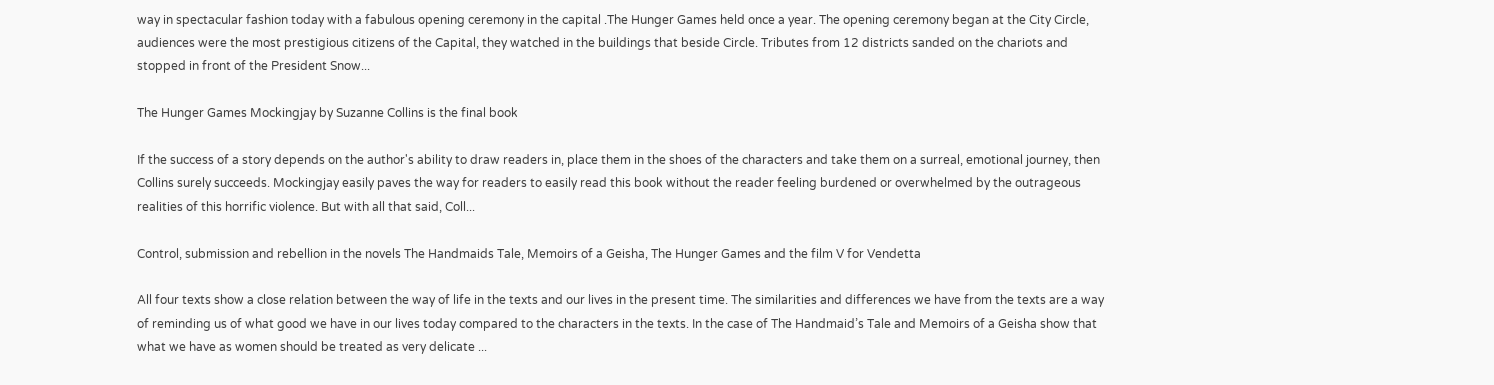way in spectacular fashion today with a fabulous opening ceremony in the capital .The Hunger Games held once a year. The opening ceremony began at the City Circle, audiences were the most prestigious citizens of the Capital, they watched in the buildings that beside Circle. Tributes from 12 districts sanded on the chariots and stopped in front of the President Snow...

The Hunger Games Mockingjay by Suzanne Collins is the final book

If the success of a story depends on the author's ability to draw readers in, place them in the shoes of the characters and take them on a surreal, emotional journey, then Collins surely succeeds. Mockingjay easily paves the way for readers to easily read this book without the reader feeling burdened or overwhelmed by the outrageous realities of this horrific violence. But with all that said, Coll...

Control, submission and rebellion in the novels The Handmaids Tale, Memoirs of a Geisha, The Hunger Games and the film V for Vendetta

All four texts show a close relation between the way of life in the texts and our lives in the present time. The similarities and differences we have from the texts are a way of reminding us of what good we have in our lives today compared to the characters in the texts. In the case of The Handmaid’s Tale and Memoirs of a Geisha show that what we have as women should be treated as very delicate ...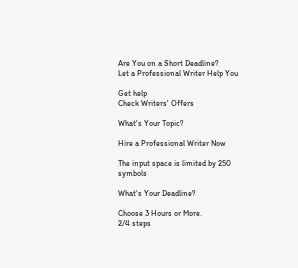Are You on a Short Deadline?
Let a Professional Writer Help You

Get help
Check Writers' Offers

What's Your Topic?

Hire a Professional Writer Now

The input space is limited by 250 symbols

What's Your Deadline?

Choose 3 Hours or More.
2/4 steps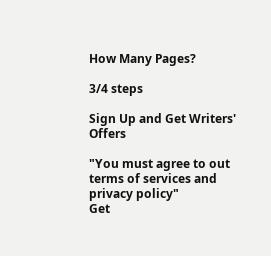How Many Pages?

3/4 steps

Sign Up and Get Writers' Offers

"You must agree to out terms of services and privacy policy"
Get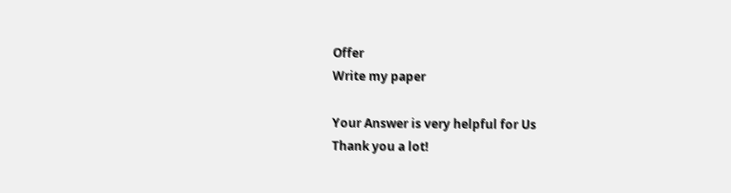Offer
Write my paper

Your Answer is very helpful for Us
Thank you a lot!